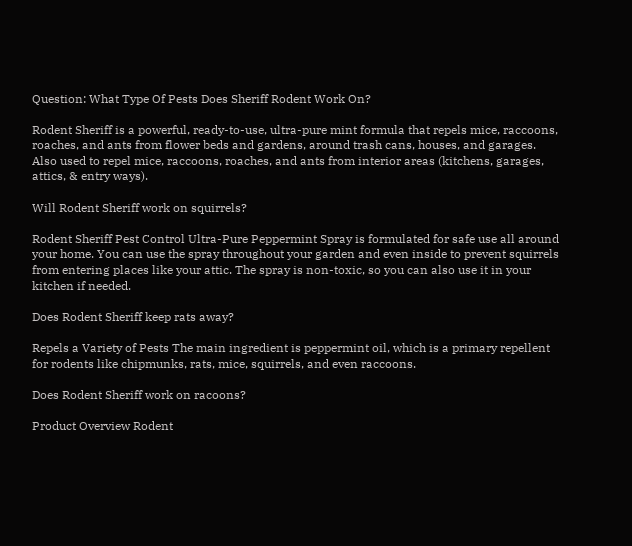Question: What Type Of Pests Does Sheriff Rodent Work On?

Rodent Sheriff is a powerful, ready-to-use, ultra-pure mint formula that repels mice, raccoons, roaches, and ants from flower beds and gardens, around trash cans, houses, and garages. Also used to repel mice, raccoons, roaches, and ants from interior areas (kitchens, garages, attics, & entry ways).

Will Rodent Sheriff work on squirrels?

Rodent Sheriff Pest Control Ultra-Pure Peppermint Spray is formulated for safe use all around your home. You can use the spray throughout your garden and even inside to prevent squirrels from entering places like your attic. The spray is non-toxic, so you can also use it in your kitchen if needed.

Does Rodent Sheriff keep rats away?

Repels a Variety of Pests The main ingredient is peppermint oil, which is a primary repellent for rodents like chipmunks, rats, mice, squirrels, and even raccoons.

Does Rodent Sheriff work on racoons?

Product Overview Rodent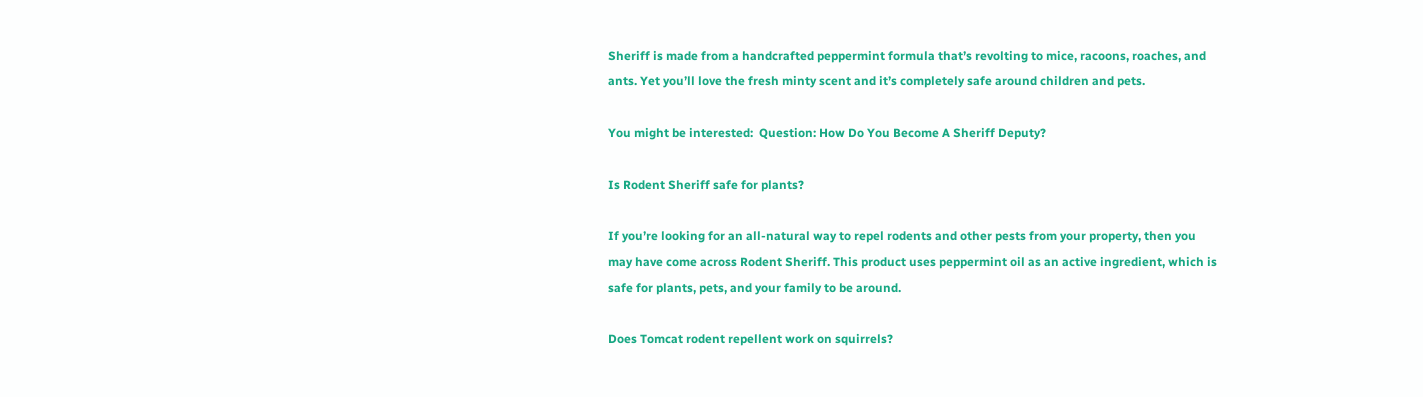Sheriff is made from a handcrafted peppermint formula that’s revolting to mice, racoons, roaches, and ants. Yet you’ll love the fresh minty scent and it’s completely safe around children and pets.

You might be interested:  Question: How Do You Become A Sheriff Deputy?

Is Rodent Sheriff safe for plants?

If you’re looking for an all-natural way to repel rodents and other pests from your property, then you may have come across Rodent Sheriff. This product uses peppermint oil as an active ingredient, which is safe for plants, pets, and your family to be around.

Does Tomcat rodent repellent work on squirrels?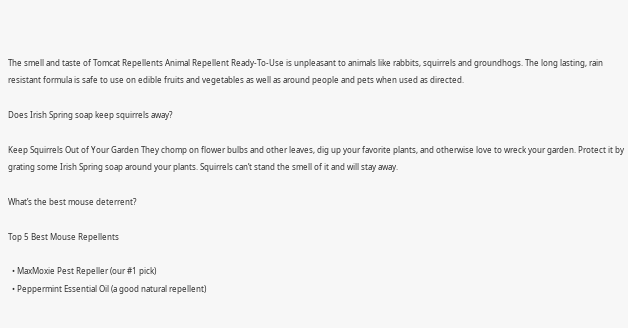The smell and taste of Tomcat Repellents Animal Repellent Ready-To-Use is unpleasant to animals like rabbits, squirrels and groundhogs. The long lasting, rain resistant formula is safe to use on edible fruits and vegetables as well as around people and pets when used as directed.

Does Irish Spring soap keep squirrels away?

Keep Squirrels Out of Your Garden They chomp on flower bulbs and other leaves, dig up your favorite plants, and otherwise love to wreck your garden. Protect it by grating some Irish Spring soap around your plants. Squirrels can’t stand the smell of it and will stay away.

What’s the best mouse deterrent?

Top 5 Best Mouse Repellents

  • MaxMoxie Pest Repeller (our #1 pick)
  • Peppermint Essential Oil (a good natural repellent)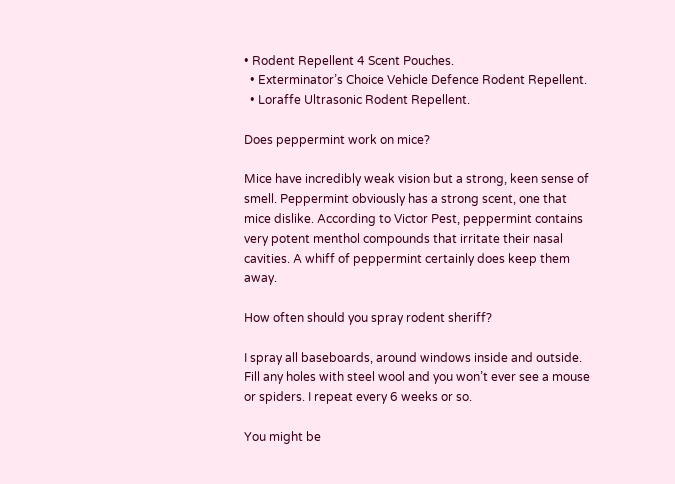• Rodent Repellent 4 Scent Pouches.
  • Exterminator’s Choice Vehicle Defence Rodent Repellent.
  • Loraffe Ultrasonic Rodent Repellent.

Does peppermint work on mice?

Mice have incredibly weak vision but a strong, keen sense of smell. Peppermint obviously has a strong scent, one that mice dislike. According to Victor Pest, peppermint contains very potent menthol compounds that irritate their nasal cavities. A whiff of peppermint certainly does keep them away.

How often should you spray rodent sheriff?

I spray all baseboards, around windows inside and outside. Fill any holes with steel wool and you won’t ever see a mouse or spiders. I repeat every 6 weeks or so.

You might be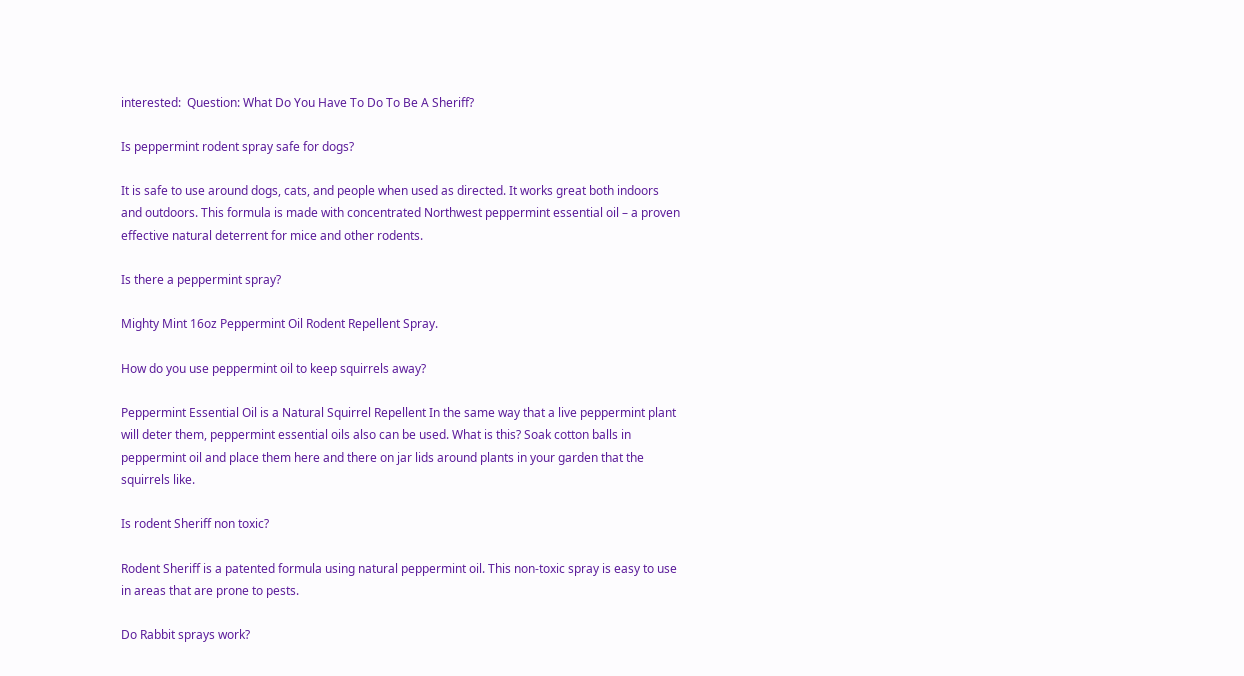interested:  Question: What Do You Have To Do To Be A Sheriff?

Is peppermint rodent spray safe for dogs?

It is safe to use around dogs, cats, and people when used as directed. It works great both indoors and outdoors. This formula is made with concentrated Northwest peppermint essential oil – a proven effective natural deterrent for mice and other rodents.

Is there a peppermint spray?

Mighty Mint 16oz Peppermint Oil Rodent Repellent Spray.

How do you use peppermint oil to keep squirrels away?

Peppermint Essential Oil is a Natural Squirrel Repellent In the same way that a live peppermint plant will deter them, peppermint essential oils also can be used. What is this? Soak cotton balls in peppermint oil and place them here and there on jar lids around plants in your garden that the squirrels like.

Is rodent Sheriff non toxic?

Rodent Sheriff is a patented formula using natural peppermint oil. This non-toxic spray is easy to use in areas that are prone to pests.

Do Rabbit sprays work?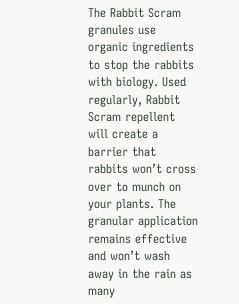The Rabbit Scram granules use organic ingredients to stop the rabbits with biology. Used regularly, Rabbit Scram repellent will create a barrier that rabbits won’t cross over to munch on your plants. The granular application remains effective and won’t wash away in the rain as many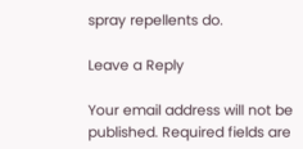spray repellents do.

Leave a Reply

Your email address will not be published. Required fields are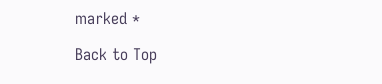marked *

Back to Top